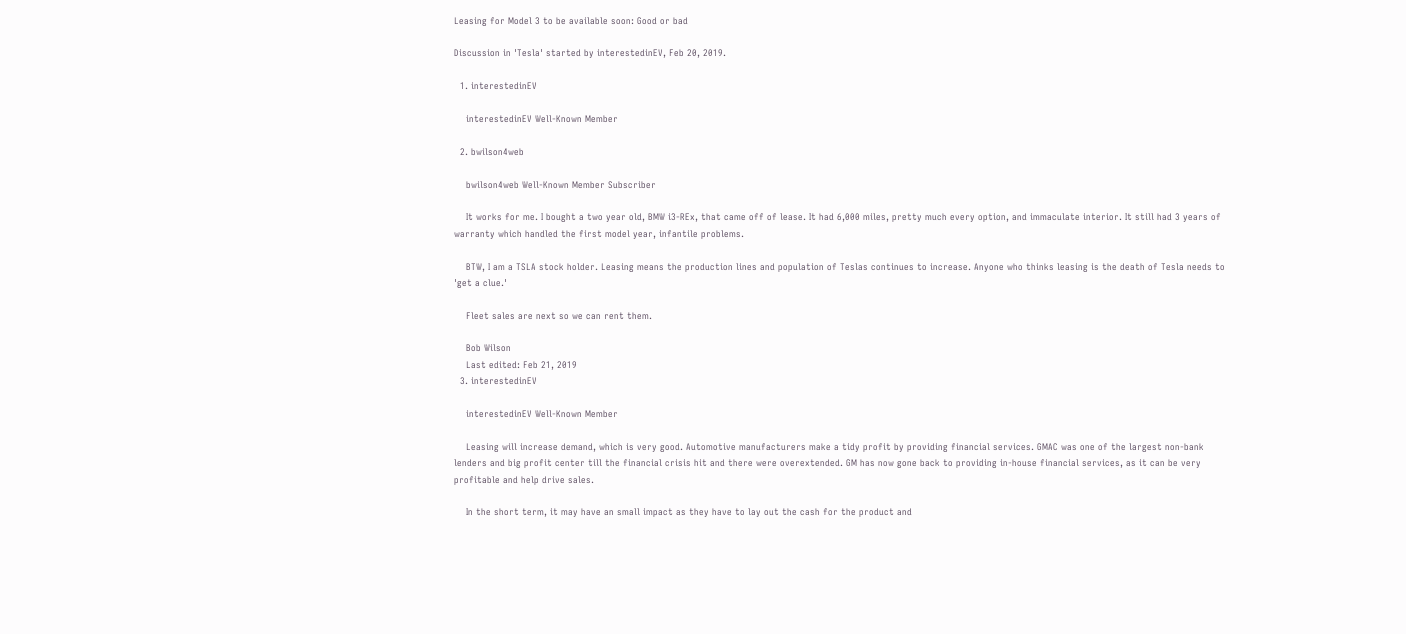Leasing for Model 3 to be available soon: Good or bad

Discussion in 'Tesla' started by interestedinEV, Feb 20, 2019.

  1. interestedinEV

    interestedinEV Well-Known Member

  2. bwilson4web

    bwilson4web Well-Known Member Subscriber

    It works for me. I bought a two year old, BMW i3-REx, that came off of lease. It had 6,000 miles, pretty much every option, and immaculate interior. It still had 3 years of warranty which handled the first model year, infantile problems.

    BTW, I am a TSLA stock holder. Leasing means the production lines and population of Teslas continues to increase. Anyone who thinks leasing is the death of Tesla needs to 'get a clue.'

    Fleet sales are next so we can rent them.

    Bob Wilson
    Last edited: Feb 21, 2019
  3. interestedinEV

    interestedinEV Well-Known Member

    Leasing will increase demand, which is very good. Automotive manufacturers make a tidy profit by providing financial services. GMAC was one of the largest non-bank lenders and big profit center till the financial crisis hit and there were overextended. GM has now gone back to providing in-house financial services, as it can be very profitable and help drive sales.

    In the short term, it may have an small impact as they have to lay out the cash for the product and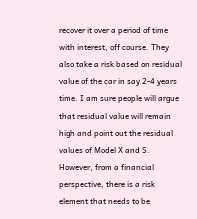recover it over a period of time with interest, off course. They also take a risk based on residual value of the car in say 2-4 years time. I am sure people will argue that residual value will remain high and point out the residual values of Model X and S. However, from a financial perspective, there is a risk element that needs to be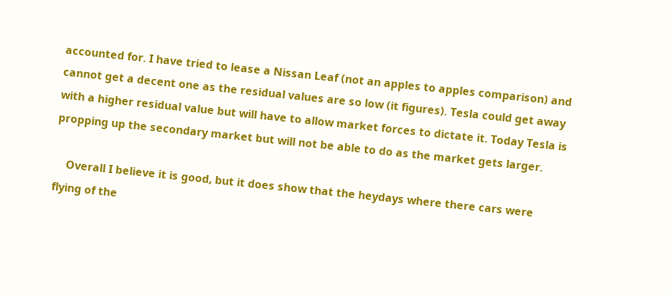accounted for. I have tried to lease a Nissan Leaf (not an apples to apples comparison) and cannot get a decent one as the residual values are so low (it figures). Tesla could get away with a higher residual value but will have to allow market forces to dictate it. Today Tesla is propping up the secondary market but will not be able to do as the market gets larger.

    Overall I believe it is good, but it does show that the heydays where there cars were flying of the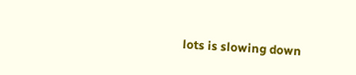lots is slowing down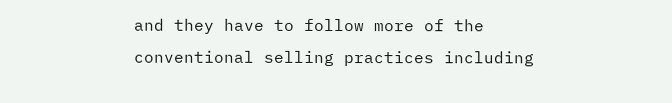and they have to follow more of the conventional selling practices including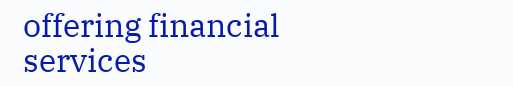offering financial services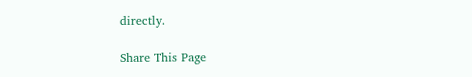directly.

Share This Page